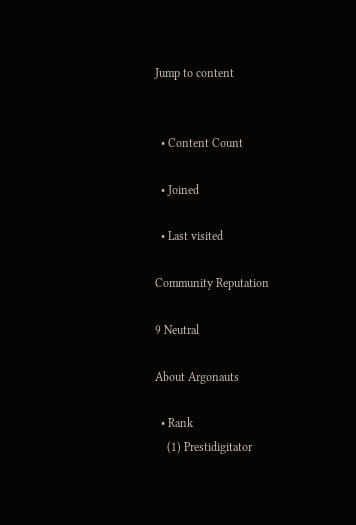Jump to content


  • Content Count

  • Joined

  • Last visited

Community Reputation

9 Neutral

About Argonauts

  • Rank
    (1) Prestidigitator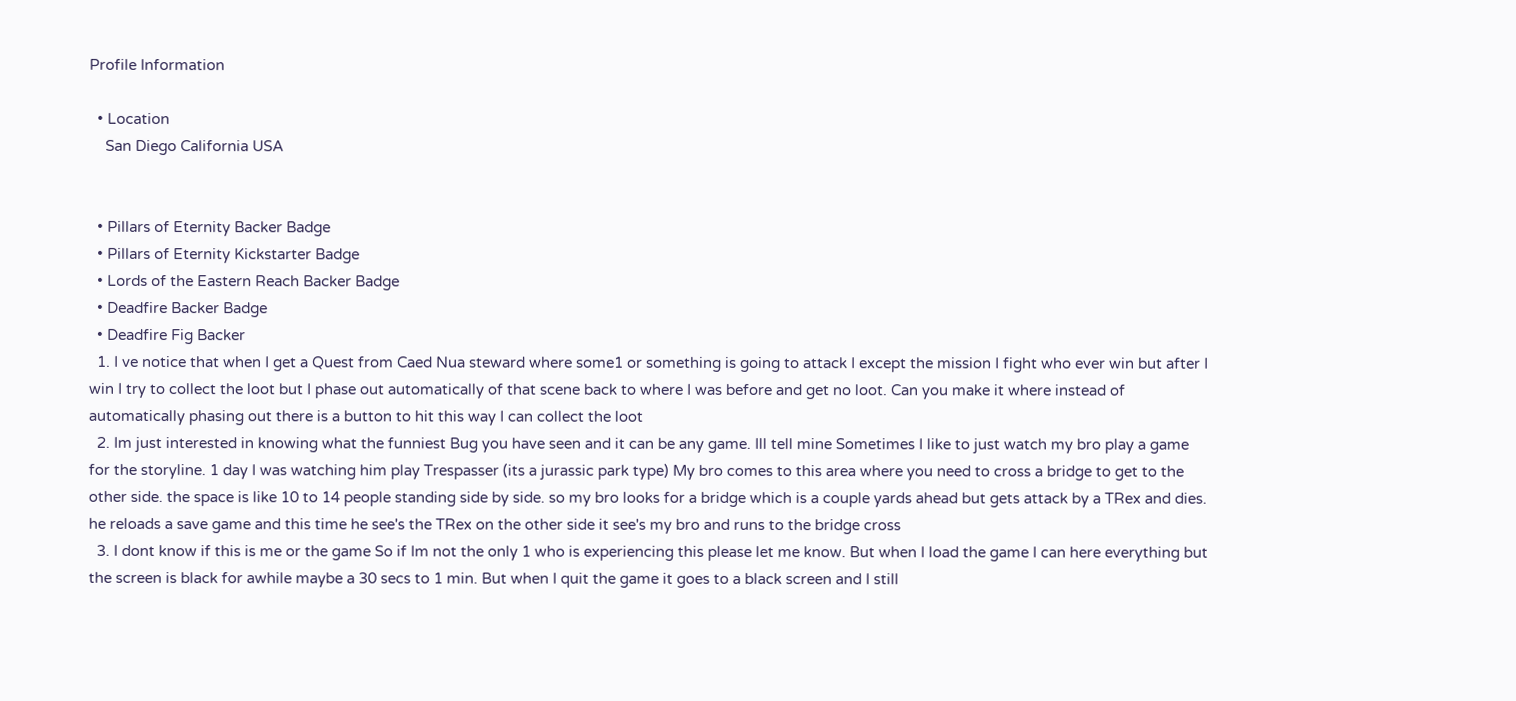Profile Information

  • Location
    San Diego California USA


  • Pillars of Eternity Backer Badge
  • Pillars of Eternity Kickstarter Badge
  • Lords of the Eastern Reach Backer Badge
  • Deadfire Backer Badge
  • Deadfire Fig Backer
  1. I ve notice that when I get a Quest from Caed Nua steward where some1 or something is going to attack I except the mission I fight who ever win but after I win I try to collect the loot but I phase out automatically of that scene back to where I was before and get no loot. Can you make it where instead of automatically phasing out there is a button to hit this way I can collect the loot
  2. Im just interested in knowing what the funniest Bug you have seen and it can be any game. Ill tell mine Sometimes I like to just watch my bro play a game for the storyline. 1 day I was watching him play Trespasser (its a jurassic park type) My bro comes to this area where you need to cross a bridge to get to the other side. the space is like 10 to 14 people standing side by side. so my bro looks for a bridge which is a couple yards ahead but gets attack by a TRex and dies. he reloads a save game and this time he see's the TRex on the other side it see's my bro and runs to the bridge cross
  3. I dont know if this is me or the game So if Im not the only 1 who is experiencing this please let me know. But when I load the game I can here everything but the screen is black for awhile maybe a 30 secs to 1 min. But when I quit the game it goes to a black screen and I still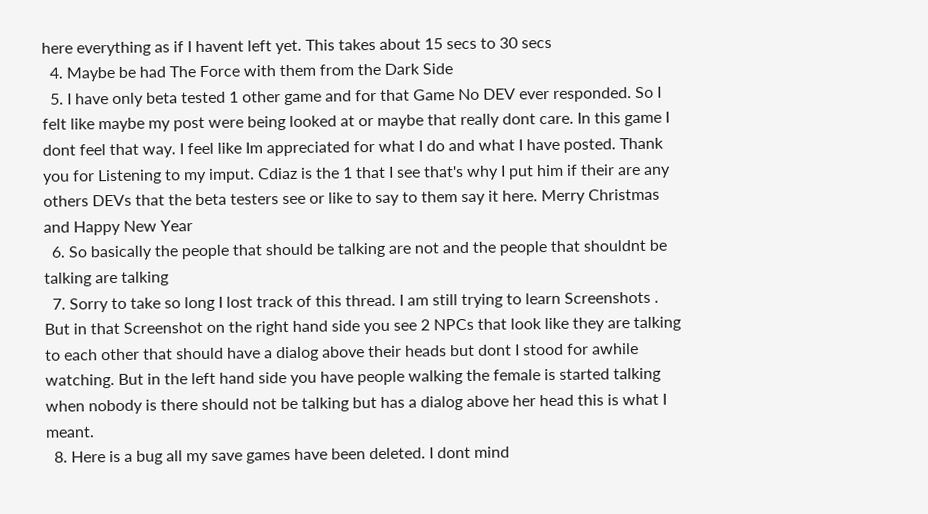here everything as if I havent left yet. This takes about 15 secs to 30 secs
  4. Maybe be had The Force with them from the Dark Side
  5. I have only beta tested 1 other game and for that Game No DEV ever responded. So I felt like maybe my post were being looked at or maybe that really dont care. In this game I dont feel that way. I feel like Im appreciated for what I do and what I have posted. Thank you for Listening to my imput. Cdiaz is the 1 that I see that's why I put him if their are any others DEVs that the beta testers see or like to say to them say it here. Merry Christmas and Happy New Year
  6. So basically the people that should be talking are not and the people that shouldnt be talking are talking
  7. Sorry to take so long I lost track of this thread. I am still trying to learn Screenshots . But in that Screenshot on the right hand side you see 2 NPCs that look like they are talking to each other that should have a dialog above their heads but dont I stood for awhile watching. But in the left hand side you have people walking the female is started talking when nobody is there should not be talking but has a dialog above her head this is what I meant.
  8. Here is a bug all my save games have been deleted. I dont mind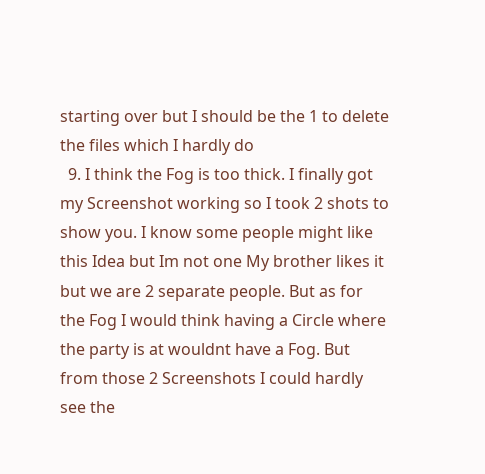starting over but I should be the 1 to delete the files which I hardly do
  9. I think the Fog is too thick. I finally got my Screenshot working so I took 2 shots to show you. I know some people might like this Idea but Im not one My brother likes it but we are 2 separate people. But as for the Fog I would think having a Circle where the party is at wouldnt have a Fog. But from those 2 Screenshots I could hardly see the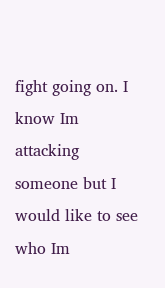fight going on. I know Im attacking someone but I would like to see who Im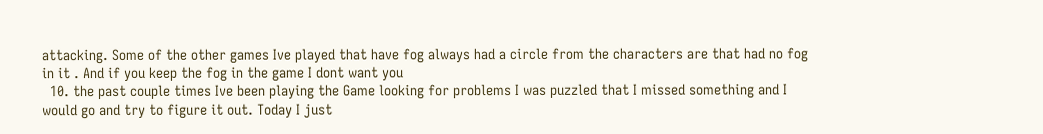attacking. Some of the other games Ive played that have fog always had a circle from the characters are that had no fog in it . And if you keep the fog in the game I dont want you
  10. the past couple times Ive been playing the Game looking for problems I was puzzled that I missed something and I would go and try to figure it out. Today I just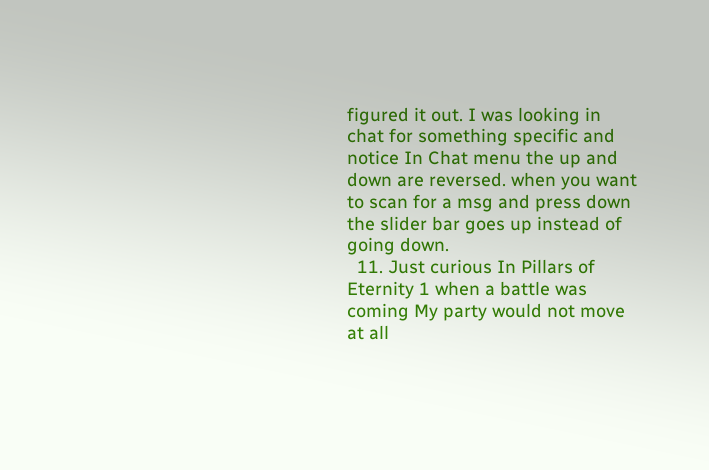figured it out. I was looking in chat for something specific and notice In Chat menu the up and down are reversed. when you want to scan for a msg and press down the slider bar goes up instead of going down.
  11. Just curious In Pillars of Eternity 1 when a battle was coming My party would not move at all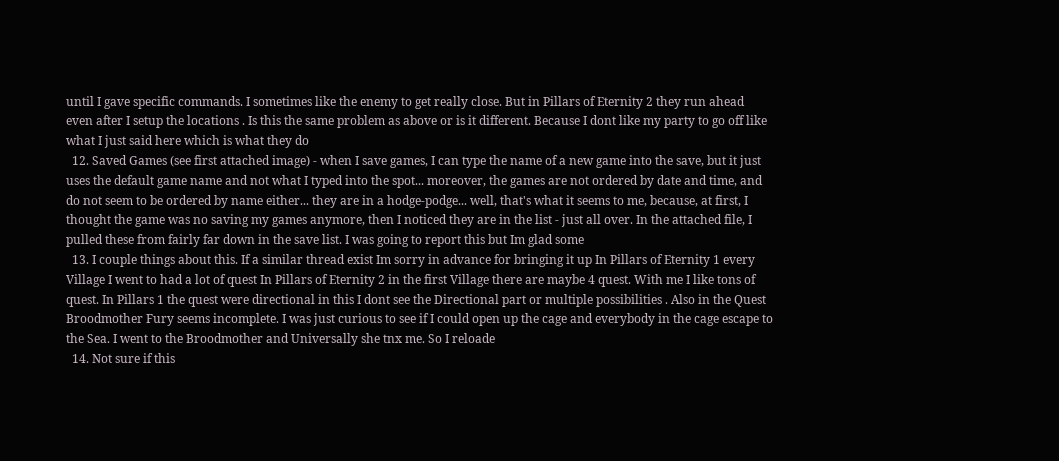until I gave specific commands. I sometimes like the enemy to get really close. But in Pillars of Eternity 2 they run ahead even after I setup the locations . Is this the same problem as above or is it different. Because I dont like my party to go off like what I just said here which is what they do
  12. Saved Games (see first attached image) - when I save games, I can type the name of a new game into the save, but it just uses the default game name and not what I typed into the spot... moreover, the games are not ordered by date and time, and do not seem to be ordered by name either... they are in a hodge-podge... well, that's what it seems to me, because, at first, I thought the game was no saving my games anymore, then I noticed they are in the list - just all over. In the attached file, I pulled these from fairly far down in the save list. I was going to report this but Im glad some
  13. I couple things about this. If a similar thread exist Im sorry in advance for bringing it up In Pillars of Eternity 1 every Village I went to had a lot of quest In Pillars of Eternity 2 in the first Village there are maybe 4 quest. With me I like tons of quest. In Pillars 1 the quest were directional in this I dont see the Directional part or multiple possibilities . Also in the Quest Broodmother Fury seems incomplete. I was just curious to see if I could open up the cage and everybody in the cage escape to the Sea. I went to the Broodmother and Universally she tnx me. So I reloade
  14. Not sure if this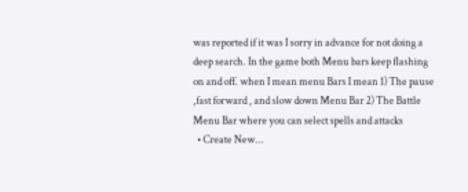was reported if it was I sorry in advance for not doing a deep search. In the game both Menu bars keep flashing on and off. when I mean menu Bars I mean 1) The pause ,fast forward , and slow down Menu Bar 2) The Battle Menu Bar where you can select spells and attacks
  • Create New...